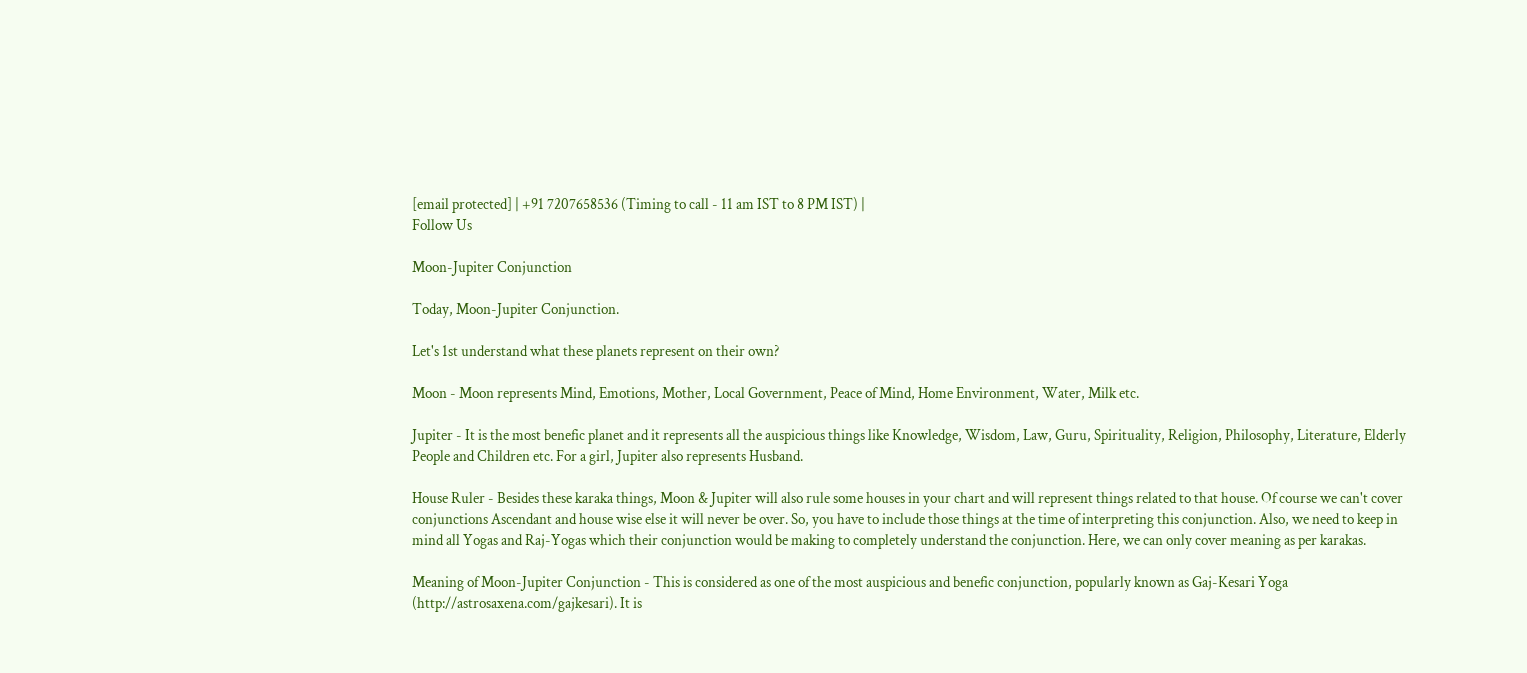[email protected] | +91 7207658536 (Timing to call - 11 am IST to 8 PM IST) |
Follow Us

Moon-Jupiter Conjunction

Today, Moon-Jupiter Conjunction.

Let's 1st understand what these planets represent on their own?

Moon - Moon represents Mind, Emotions, Mother, Local Government, Peace of Mind, Home Environment, Water, Milk etc.

Jupiter - It is the most benefic planet and it represents all the auspicious things like Knowledge, Wisdom, Law, Guru, Spirituality, Religion, Philosophy, Literature, Elderly People and Children etc. For a girl, Jupiter also represents Husband.

House Ruler - Besides these karaka things, Moon & Jupiter will also rule some houses in your chart and will represent things related to that house. Of course we can't cover conjunctions Ascendant and house wise else it will never be over. So, you have to include those things at the time of interpreting this conjunction. Also, we need to keep in mind all Yogas and Raj-Yogas which their conjunction would be making to completely understand the conjunction. Here, we can only cover meaning as per karakas.

Meaning of Moon-Jupiter Conjunction - This is considered as one of the most auspicious and benefic conjunction, popularly known as Gaj-Kesari Yoga (http://astrosaxena.com/gajkesari). It is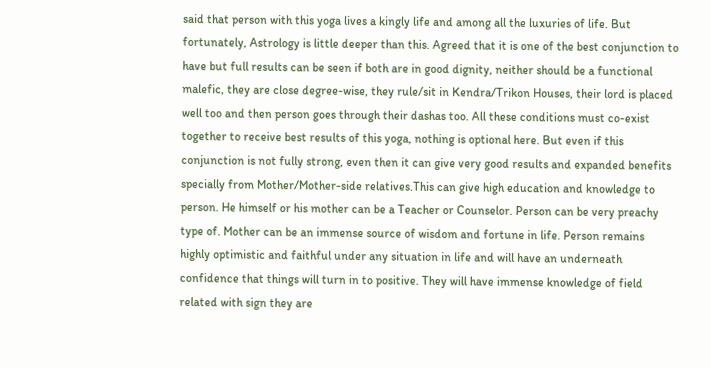said that person with this yoga lives a kingly life and among all the luxuries of life. But fortunately, Astrology is little deeper than this. Agreed that it is one of the best conjunction to have but full results can be seen if both are in good dignity, neither should be a functional malefic, they are close degree-wise, they rule/sit in Kendra/Trikon Houses, their lord is placed well too and then person goes through their dashas too. All these conditions must co-exist together to receive best results of this yoga, nothing is optional here. But even if this conjunction is not fully strong, even then it can give very good results and expanded benefits specially from Mother/Mother-side relatives.This can give high education and knowledge to person. He himself or his mother can be a Teacher or Counselor. Person can be very preachy type of. Mother can be an immense source of wisdom and fortune in life. Person remains highly optimistic and faithful under any situation in life and will have an underneath confidence that things will turn in to positive. They will have immense knowledge of field related with sign they are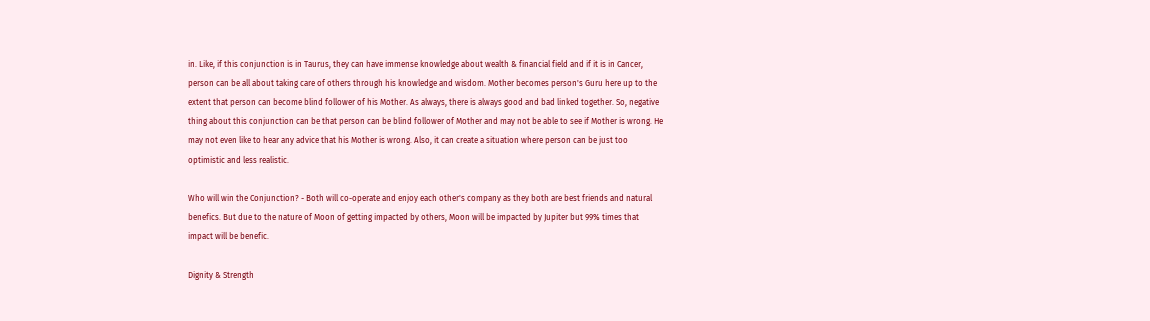in. Like, if this conjunction is in Taurus, they can have immense knowledge about wealth & financial field and if it is in Cancer, person can be all about taking care of others through his knowledge and wisdom. Mother becomes person's Guru here up to the extent that person can become blind follower of his Mother. As always, there is always good and bad linked together. So, negative thing about this conjunction can be that person can be blind follower of Mother and may not be able to see if Mother is wrong. He may not even like to hear any advice that his Mother is wrong. Also, it can create a situation where person can be just too optimistic and less realistic.

Who will win the Conjunction? - Both will co-operate and enjoy each other's company as they both are best friends and natural benefics. But due to the nature of Moon of getting impacted by others, Moon will be impacted by Jupiter but 99% times that impact will be benefic.

Dignity & Strength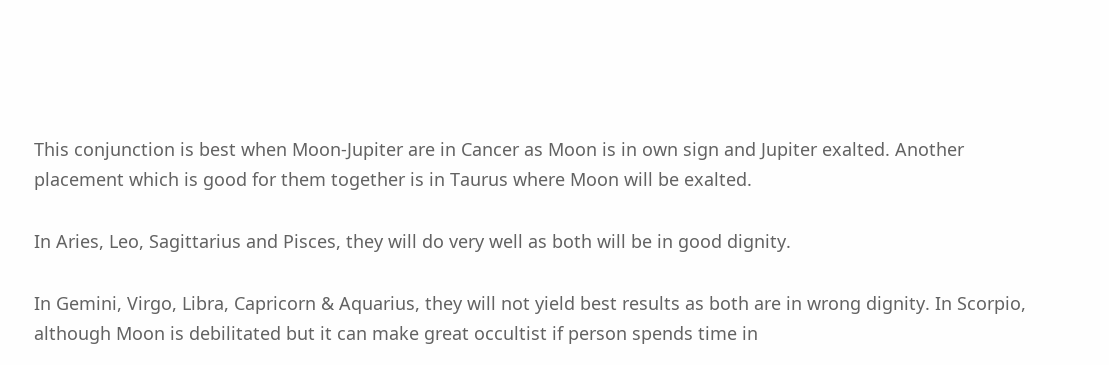This conjunction is best when Moon-Jupiter are in Cancer as Moon is in own sign and Jupiter exalted. Another placement which is good for them together is in Taurus where Moon will be exalted.

In Aries, Leo, Sagittarius and Pisces, they will do very well as both will be in good dignity.

In Gemini, Virgo, Libra, Capricorn & Aquarius, they will not yield best results as both are in wrong dignity. In Scorpio, although Moon is debilitated but it can make great occultist if person spends time in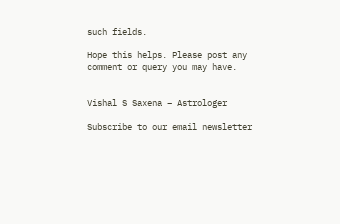such fields.

Hope this helps. Please post any comment or query you may have.


Vishal S Saxena – Astrologer

Subscribe to our email newsletter